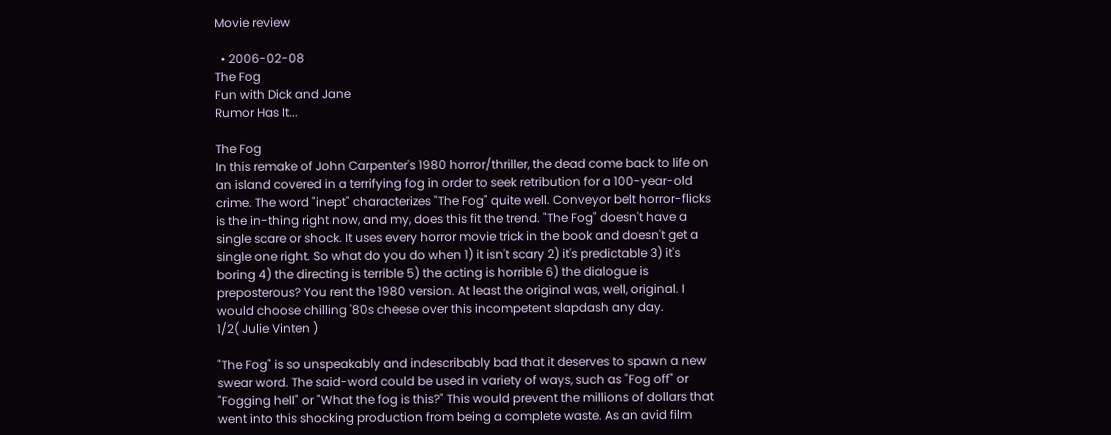Movie review

  • 2006-02-08
The Fog
Fun with Dick and Jane
Rumor Has It...

The Fog
In this remake of John Carpenter's 1980 horror/thriller, the dead come back to life on an island covered in a terrifying fog in order to seek retribution for a 100-year-old crime. The word "inept" characterizes "The Fog" quite well. Conveyor belt horror-flicks is the in-thing right now, and my, does this fit the trend. "The Fog" doesn't have a single scare or shock. It uses every horror movie trick in the book and doesn't get a single one right. So what do you do when 1) it isn't scary 2) it's predictable 3) it's boring 4) the directing is terrible 5) the acting is horrible 6) the dialogue is preposterous? You rent the 1980 version. At least the original was, well, original. I would choose chilling '80s cheese over this incompetent slapdash any day.
1/2( Julie Vinten )

"The Fog" is so unspeakably and indescribably bad that it deserves to spawn a new swear word. The said-word could be used in variety of ways, such as "Fog off" or "Fogging hell" or "What the fog is this?" This would prevent the millions of dollars that went into this shocking production from being a complete waste. As an avid film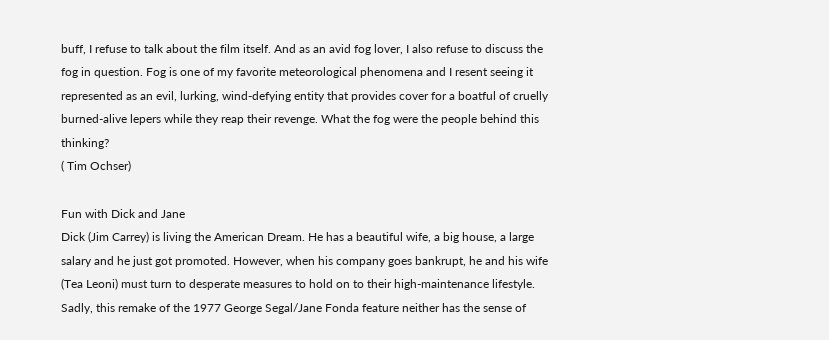buff, I refuse to talk about the film itself. And as an avid fog lover, I also refuse to discuss the fog in question. Fog is one of my favorite meteorological phenomena and I resent seeing it represented as an evil, lurking, wind-defying entity that provides cover for a boatful of cruelly burned-alive lepers while they reap their revenge. What the fog were the people behind this thinking?
( Tim Ochser)

Fun with Dick and Jane
Dick (Jim Carrey) is living the American Dream. He has a beautiful wife, a big house, a large salary and he just got promoted. However, when his company goes bankrupt, he and his wife (Tea Leoni) must turn to desperate measures to hold on to their high-maintenance lifestyle. Sadly, this remake of the 1977 George Segal/Jane Fonda feature neither has the sense of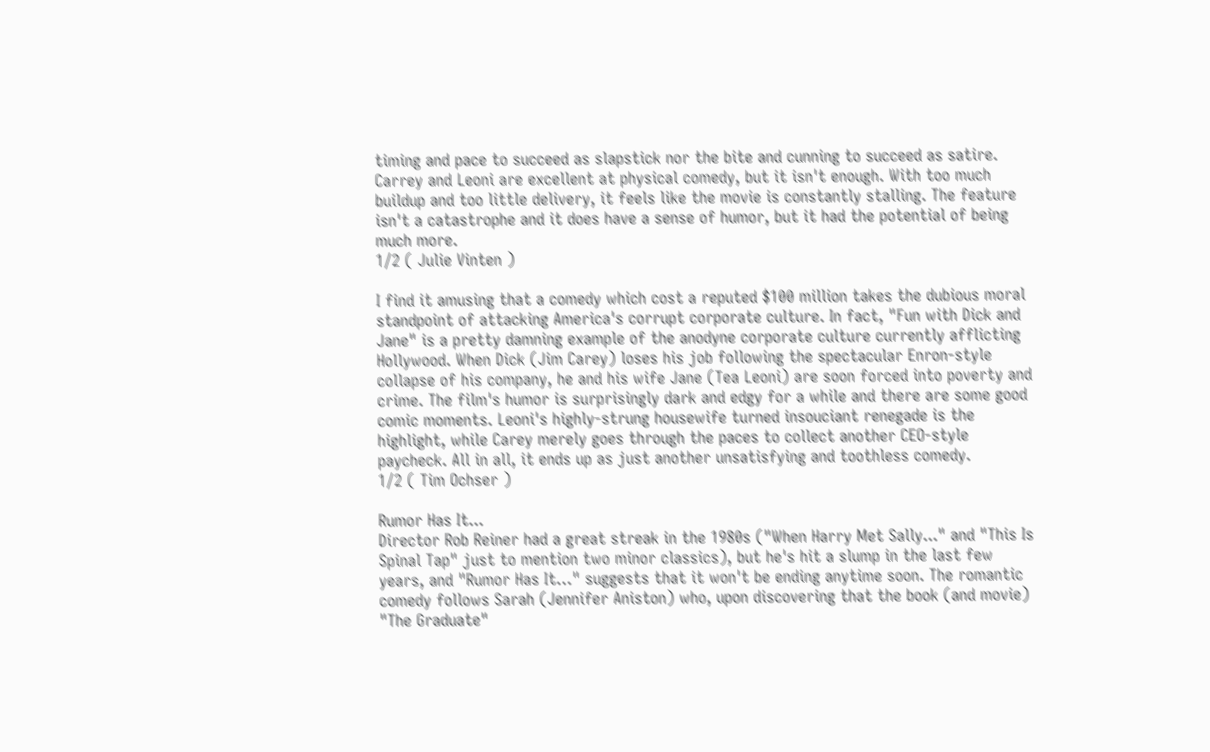timing and pace to succeed as slapstick nor the bite and cunning to succeed as satire. Carrey and Leoni are excellent at physical comedy, but it isn't enough. With too much buildup and too little delivery, it feels like the movie is constantly stalling. The feature isn't a catastrophe and it does have a sense of humor, but it had the potential of being much more.
1/2 ( Julie Vinten )

I find it amusing that a comedy which cost a reputed $100 million takes the dubious moral standpoint of attacking America's corrupt corporate culture. In fact, "Fun with Dick and Jane" is a pretty damning example of the anodyne corporate culture currently afflicting Hollywood. When Dick (Jim Carey) loses his job following the spectacular Enron-style collapse of his company, he and his wife Jane (Tea Leoni) are soon forced into poverty and crime. The film's humor is surprisingly dark and edgy for a while and there are some good comic moments. Leoni's highly-strung housewife turned insouciant renegade is the highlight, while Carey merely goes through the paces to collect another CEO-style paycheck. All in all, it ends up as just another unsatisfying and toothless comedy.
1/2 ( Tim Ochser )

Rumor Has It...
Director Rob Reiner had a great streak in the 1980s ("When Harry Met Sally..." and "This Is Spinal Tap" just to mention two minor classics), but he's hit a slump in the last few years, and "Rumor Has It…" suggests that it won't be ending anytime soon. The romantic comedy follows Sarah (Jennifer Aniston) who, upon discovering that the book (and movie) "The Graduate"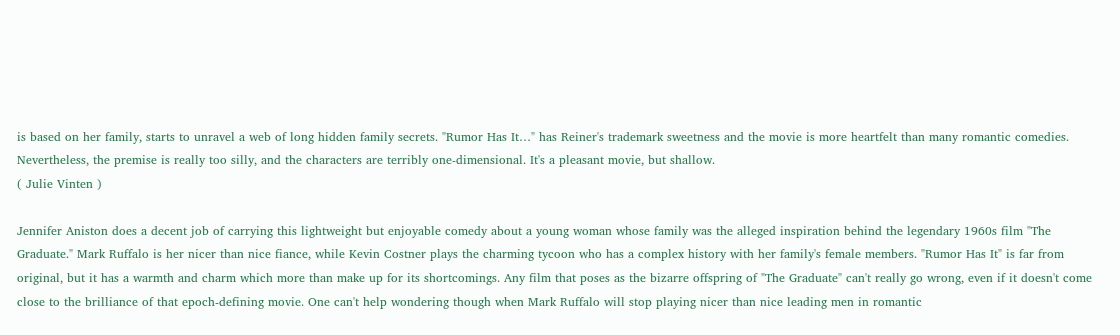is based on her family, starts to unravel a web of long hidden family secrets. "Rumor Has It…" has Reiner's trademark sweetness and the movie is more heartfelt than many romantic comedies. Nevertheless, the premise is really too silly, and the characters are terribly one-dimensional. It's a pleasant movie, but shallow.
( Julie Vinten )

Jennifer Aniston does a decent job of carrying this lightweight but enjoyable comedy about a young woman whose family was the alleged inspiration behind the legendary 1960s film "The Graduate." Mark Ruffalo is her nicer than nice fiance, while Kevin Costner plays the charming tycoon who has a complex history with her family's female members. "Rumor Has It" is far from original, but it has a warmth and charm which more than make up for its shortcomings. Any film that poses as the bizarre offspring of "The Graduate" can't really go wrong, even if it doesn't come close to the brilliance of that epoch-defining movie. One can't help wondering though when Mark Ruffalo will stop playing nicer than nice leading men in romantic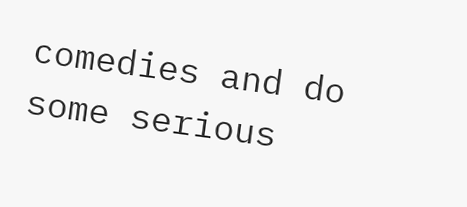comedies and do some serious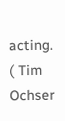acting.
( Tim Ochser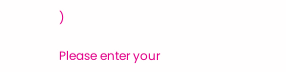)

Please enter your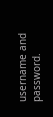username and password.